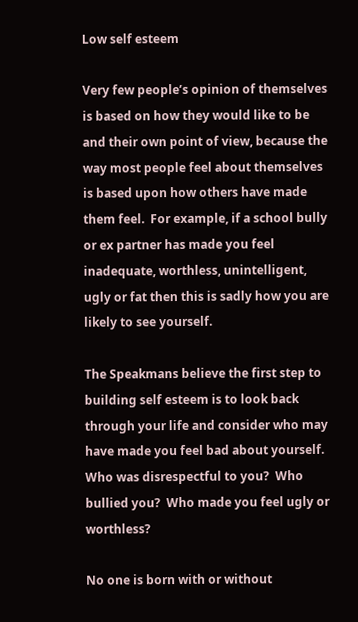Low self esteem

Very few people’s opinion of themselves is based on how they would like to be and their own point of view, because the way most people feel about themselves is based upon how others have made them feel.  For example, if a school bully or ex partner has made you feel inadequate, worthless, unintelligent, ugly or fat then this is sadly how you are likely to see yourself.

The Speakmans believe the first step to building self esteem is to look back through your life and consider who may have made you feel bad about yourself.  Who was disrespectful to you?  Who bullied you?  Who made you feel ugly or worthless?

No one is born with or without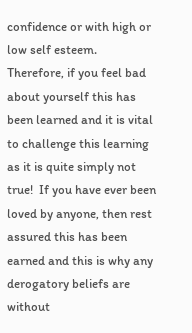confidence or with high or low self esteem.  Therefore, if you feel bad about yourself this has been learned and it is vital to challenge this learning as it is quite simply not true!  If you have ever been loved by anyone, then rest assured this has been earned and this is why any derogatory beliefs are without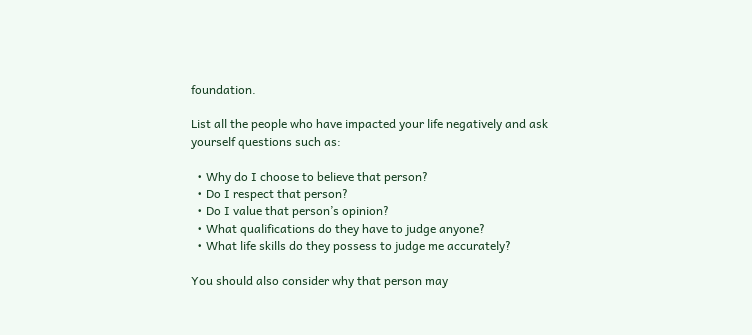foundation.

List all the people who have impacted your life negatively and ask yourself questions such as:

  • Why do I choose to believe that person?
  • Do I respect that person?
  • Do I value that person’s opinion?
  • What qualifications do they have to judge anyone?
  • What life skills do they possess to judge me accurately?

You should also consider why that person may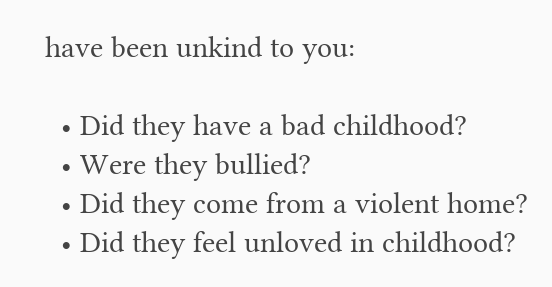have been unkind to you:

  • Did they have a bad childhood?
  • Were they bullied?
  • Did they come from a violent home?
  • Did they feel unloved in childhood?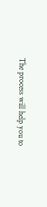The process will help you to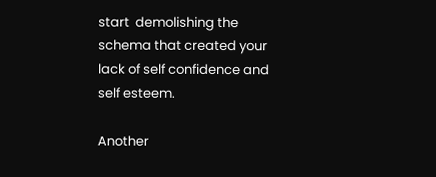start  demolishing the schema that created your lack of self confidence and self esteem.

Another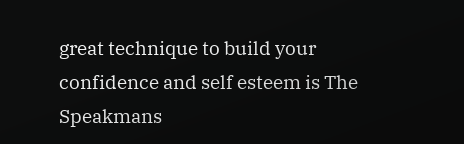great technique to build your confidence and self esteem is The Speakmans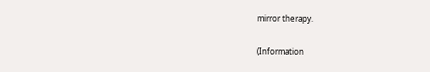mirror therapy.

(Information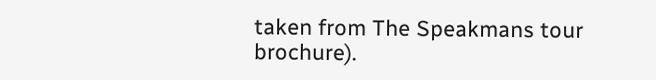taken from The Speakmans tour brochure).